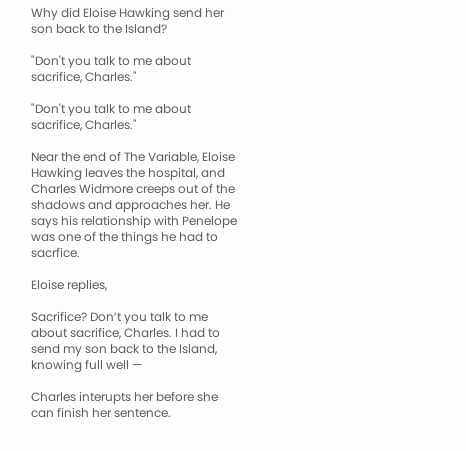Why did Eloise Hawking send her son back to the Island?

"Don't you talk to me about sacrifice, Charles."

"Don't you talk to me about sacrifice, Charles."

Near the end of The Variable, Eloise Hawking leaves the hospital, and Charles Widmore creeps out of the shadows and approaches her. He says his relationship with Penelope was one of the things he had to sacrfice.

Eloise replies,

Sacrifice? Don’t you talk to me about sacrifice, Charles. I had to send my son back to the Island, knowing full well —

Charles interupts her before she can finish her sentence.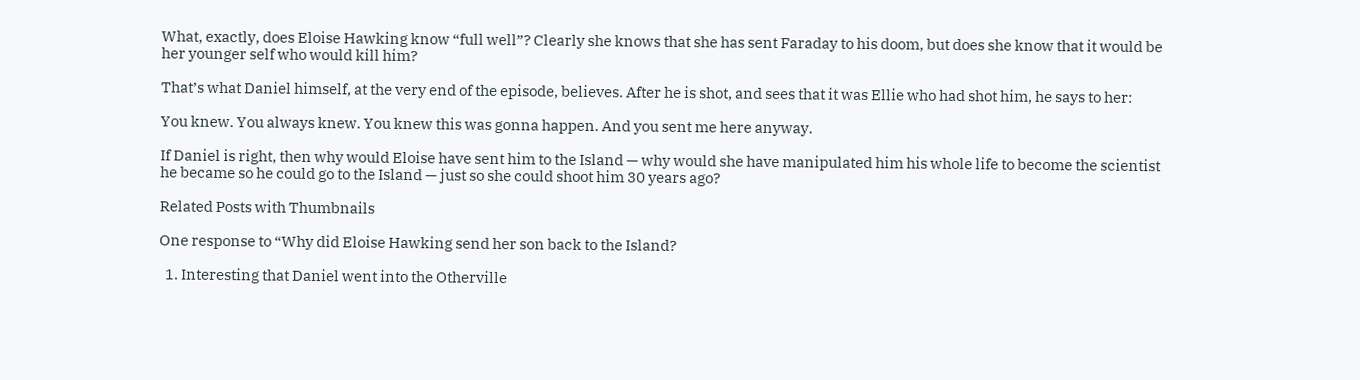What, exactly, does Eloise Hawking know “full well”? Clearly she knows that she has sent Faraday to his doom, but does she know that it would be her younger self who would kill him?

That’s what Daniel himself, at the very end of the episode, believes. After he is shot, and sees that it was Ellie who had shot him, he says to her:

You knew. You always knew. You knew this was gonna happen. And you sent me here anyway.

If Daniel is right, then why would Eloise have sent him to the Island — why would she have manipulated him his whole life to become the scientist he became so he could go to the Island — just so she could shoot him 30 years ago?

Related Posts with Thumbnails

One response to “Why did Eloise Hawking send her son back to the Island?

  1. Interesting that Daniel went into the Otherville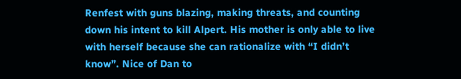Renfest with guns blazing, making threats, and counting down his intent to kill Alpert. His mother is only able to live with herself because she can rationalize with “I didn’t know”. Nice of Dan to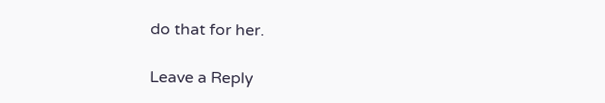do that for her.

Leave a Reply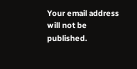Your email address will not be published.